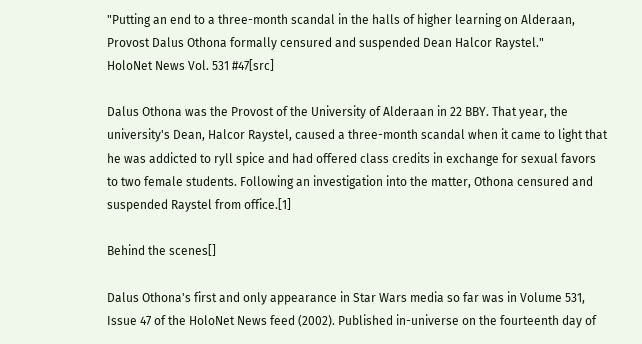"Putting an end to a three-month scandal in the halls of higher learning on Alderaan, Provost Dalus Othona formally censured and suspended Dean Halcor Raystel."
HoloNet News Vol. 531 #47[src]

Dalus Othona was the Provost of the University of Alderaan in 22 BBY. That year, the university's Dean, Halcor Raystel, caused a three-month scandal when it came to light that he was addicted to ryll spice and had offered class credits in exchange for sexual favors to two female students. Following an investigation into the matter, Othona censured and suspended Raystel from office.[1]

Behind the scenes[]

Dalus Othona's first and only appearance in Star Wars media so far was in Volume 531, Issue 47 of the HoloNet News feed (2002). Published in-universe on the fourteenth day of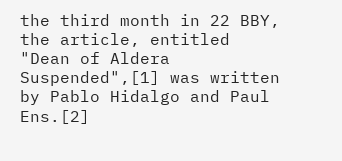the third month in 22 BBY, the article, entitled "Dean of Aldera Suspended",[1] was written by Pablo Hidalgo and Paul Ens.[2]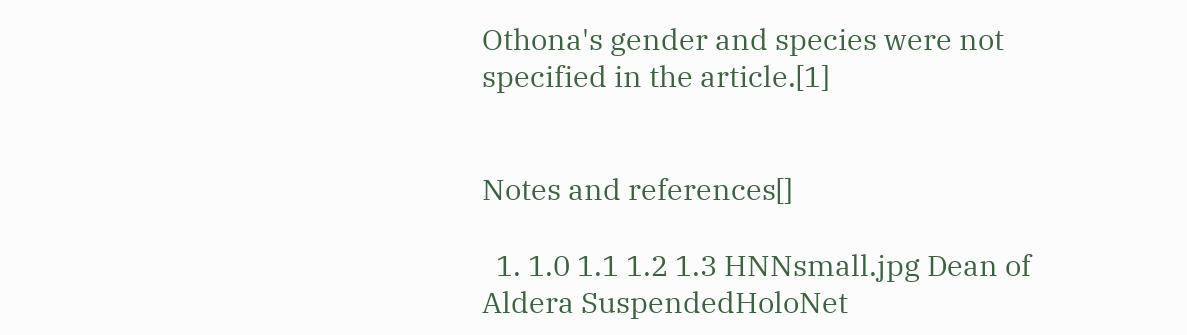Othona's gender and species were not specified in the article.[1]


Notes and references[]

  1. 1.0 1.1 1.2 1.3 HNNsmall.jpg Dean of Aldera SuspendedHoloNet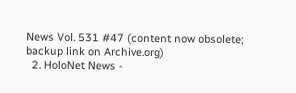News Vol. 531 #47 (content now obsolete; backup link on Archive.org)
  2. HoloNet News -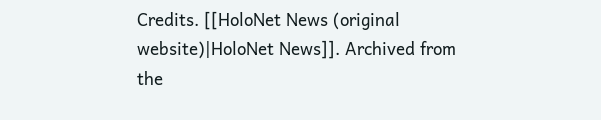Credits. [[HoloNet News (original website)|HoloNet News]]. Archived from the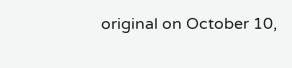original on October 10,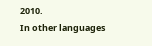2010.
In other languages